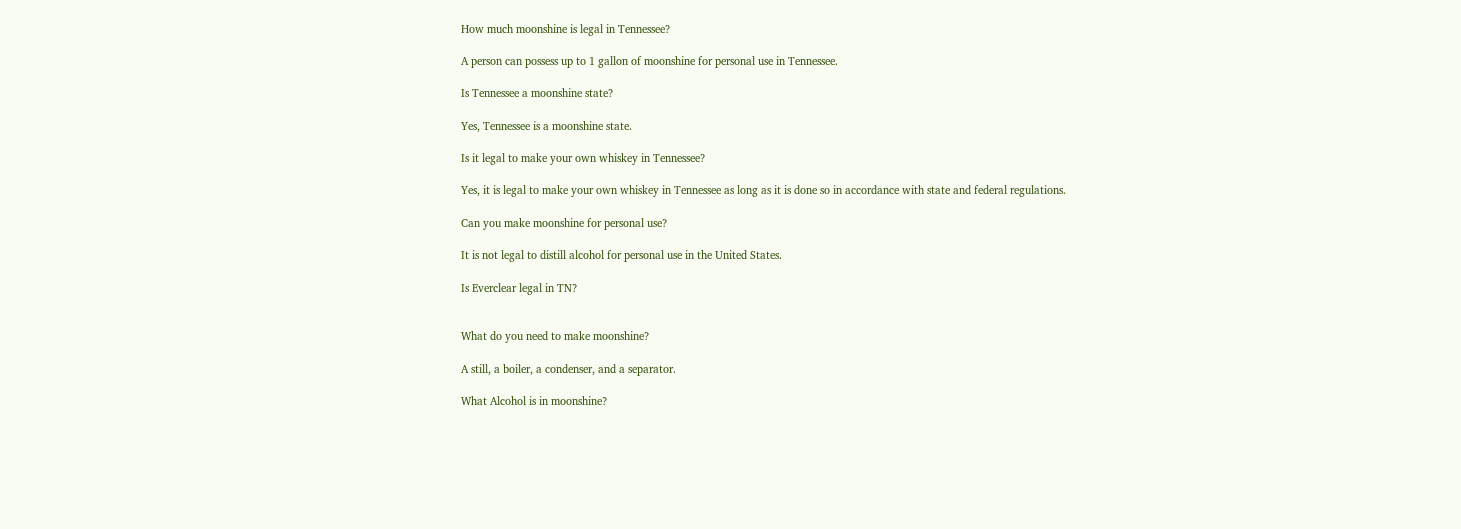How much moonshine is legal in Tennessee?

A person can possess up to 1 gallon of moonshine for personal use in Tennessee.

Is Tennessee a moonshine state?

Yes, Tennessee is a moonshine state.

Is it legal to make your own whiskey in Tennessee?

Yes, it is legal to make your own whiskey in Tennessee as long as it is done so in accordance with state and federal regulations.

Can you make moonshine for personal use?

It is not legal to distill alcohol for personal use in the United States.

Is Everclear legal in TN?


What do you need to make moonshine?

A still, a boiler, a condenser, and a separator.

What Alcohol is in moonshine?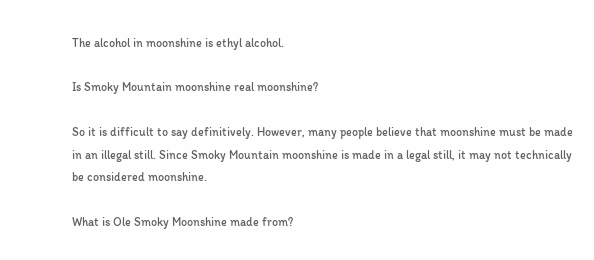The alcohol in moonshine is ethyl alcohol.

Is Smoky Mountain moonshine real moonshine?

So it is difficult to say definitively. However, many people believe that moonshine must be made in an illegal still. Since Smoky Mountain moonshine is made in a legal still, it may not technically be considered moonshine.

What is Ole Smoky Moonshine made from?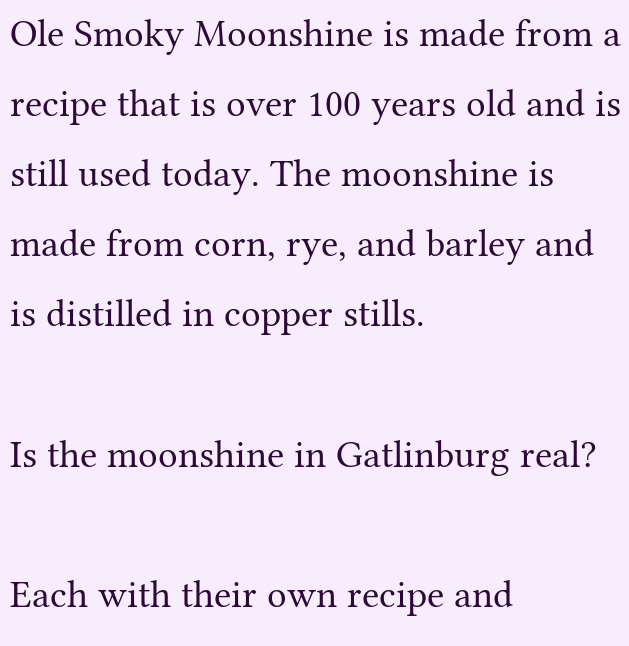Ole Smoky Moonshine is made from a recipe that is over 100 years old and is still used today. The moonshine is made from corn, rye, and barley and is distilled in copper stills.

Is the moonshine in Gatlinburg real?

Each with their own recipe and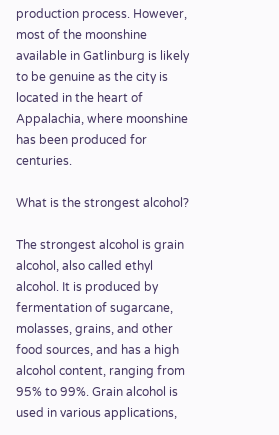production process. However, most of the moonshine available in Gatlinburg is likely to be genuine as the city is located in the heart of Appalachia, where moonshine has been produced for centuries.

What is the strongest alcohol?

The strongest alcohol is grain alcohol, also called ethyl alcohol. It is produced by fermentation of sugarcane, molasses, grains, and other food sources, and has a high alcohol content, ranging from 95% to 99%. Grain alcohol is used in various applications,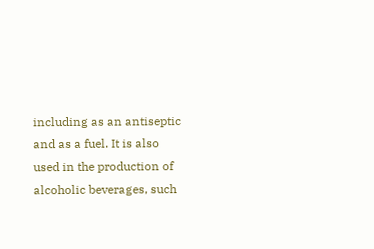including as an antiseptic and as a fuel. It is also used in the production of alcoholic beverages, such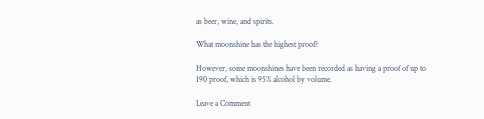as beer, wine, and spirits.

What moonshine has the highest proof?

However, some moonshines have been recorded as having a proof of up to 190 proof, which is 95% alcohol by volume.

Leave a Comment